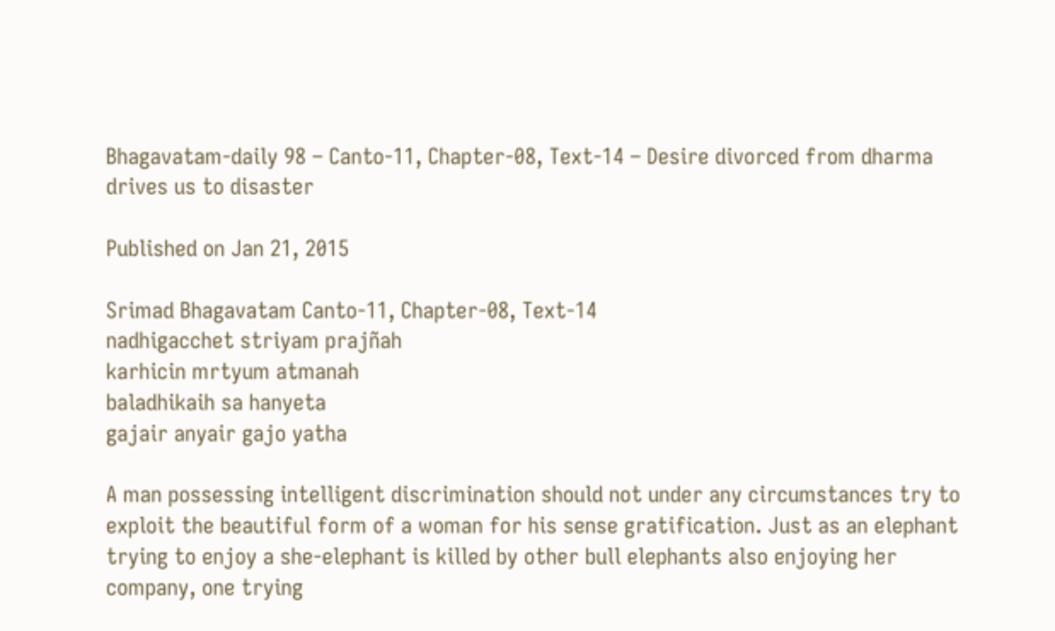Bhagavatam-daily 98 – Canto-11, Chapter-08, Text-14 – Desire divorced from dharma drives us to disaster

Published on Jan 21, 2015

Srimad Bhagavatam Canto-11, Chapter-08, Text-14
nadhigacchet striyam prajñah
karhicin mrtyum atmanah
baladhikaih sa hanyeta
gajair anyair gajo yatha

A man possessing intelligent discrimination should not under any circumstances try to exploit the beautiful form of a woman for his sense gratification. Just as an elephant trying to enjoy a she-elephant is killed by other bull elephants also enjoying her company, one trying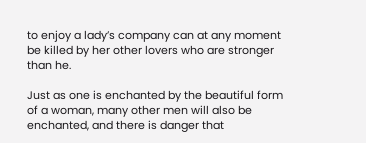to enjoy a lady’s company can at any moment be killed by her other lovers who are stronger than he.

Just as one is enchanted by the beautiful form of a woman, many other men will also be enchanted, and there is danger that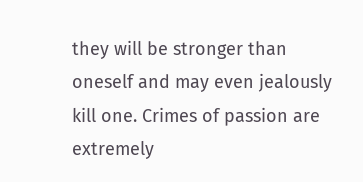they will be stronger than oneself and may even jealously kill one. Crimes of passion are extremely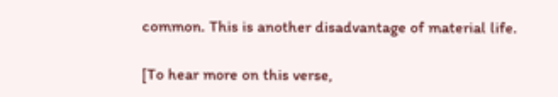common. This is another disadvantage of material life.

[To hear more on this verse,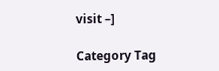visit –]

Category Tag